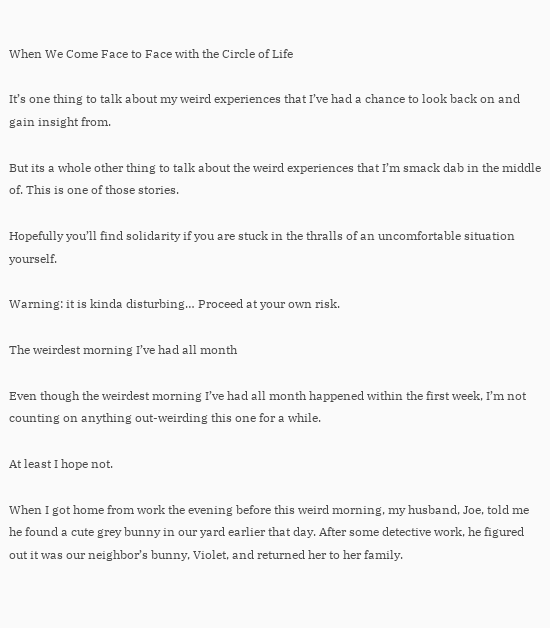When We Come Face to Face with the Circle of Life

It’s one thing to talk about my weird experiences that I’ve had a chance to look back on and gain insight from.

But its a whole other thing to talk about the weird experiences that I’m smack dab in the middle of. This is one of those stories.

Hopefully you’ll find solidarity if you are stuck in the thralls of an uncomfortable situation yourself.

Warning: it is kinda disturbing… Proceed at your own risk.

The weirdest morning I’ve had all month

Even though the weirdest morning I’ve had all month happened within the first week, I’m not counting on anything out-weirding this one for a while.

At least I hope not.

When I got home from work the evening before this weird morning, my husband, Joe, told me he found a cute grey bunny in our yard earlier that day. After some detective work, he figured out it was our neighbor’s bunny, Violet, and returned her to her family.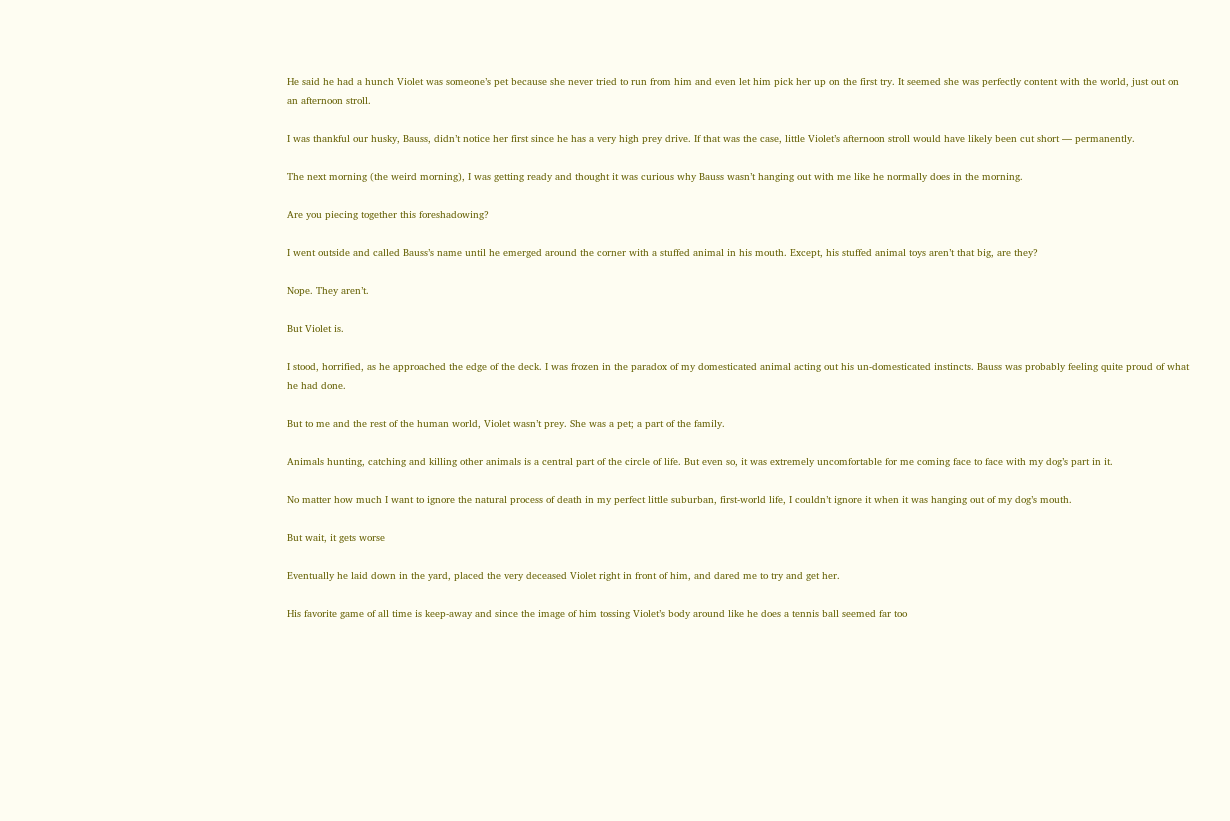He said he had a hunch Violet was someone’s pet because she never tried to run from him and even let him pick her up on the first try. It seemed she was perfectly content with the world, just out on an afternoon stroll.

I was thankful our husky, Bauss, didn’t notice her first since he has a very high prey drive. If that was the case, little Violet’s afternoon stroll would have likely been cut short — permanently.

The next morning (the weird morning), I was getting ready and thought it was curious why Bauss wasn’t hanging out with me like he normally does in the morning.

Are you piecing together this foreshadowing?

I went outside and called Bauss’s name until he emerged around the corner with a stuffed animal in his mouth. Except, his stuffed animal toys aren’t that big, are they?

Nope. They aren’t.

But Violet is.

I stood, horrified, as he approached the edge of the deck. I was frozen in the paradox of my domesticated animal acting out his un-domesticated instincts. Bauss was probably feeling quite proud of what he had done.

But to me and the rest of the human world, Violet wasn’t prey. She was a pet; a part of the family.

Animals hunting, catching and killing other animals is a central part of the circle of life. But even so, it was extremely uncomfortable for me coming face to face with my dog’s part in it.

No matter how much I want to ignore the natural process of death in my perfect little suburban, first-world life, I couldn’t ignore it when it was hanging out of my dog’s mouth.

But wait, it gets worse

Eventually he laid down in the yard, placed the very deceased Violet right in front of him, and dared me to try and get her.

His favorite game of all time is keep-away and since the image of him tossing Violet’s body around like he does a tennis ball seemed far too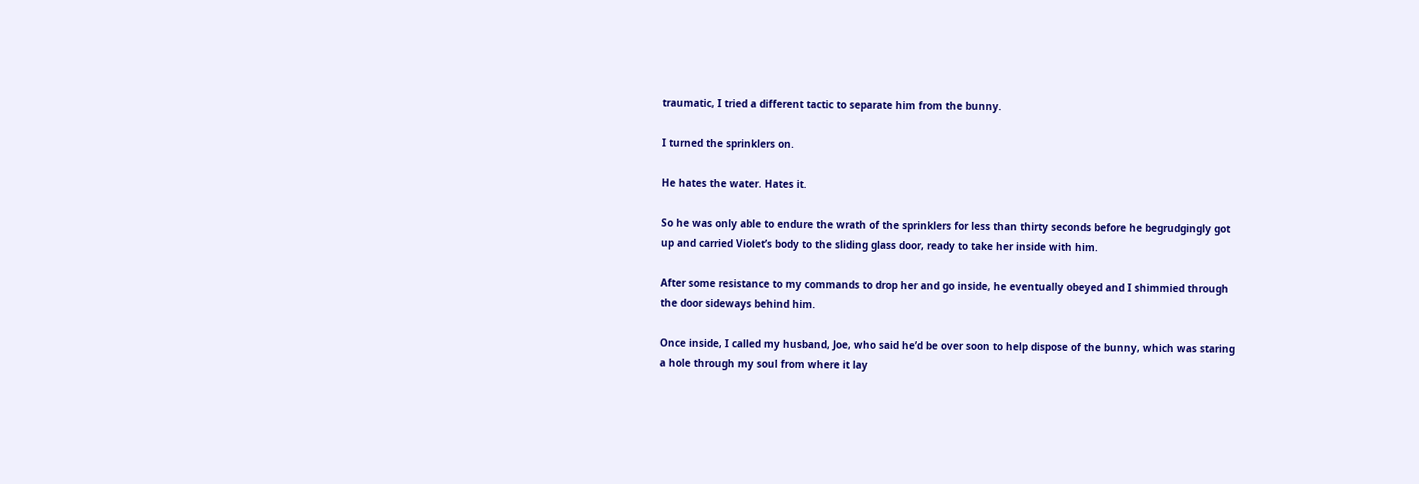traumatic, I tried a different tactic to separate him from the bunny.

I turned the sprinklers on.

He hates the water. Hates it.

So he was only able to endure the wrath of the sprinklers for less than thirty seconds before he begrudgingly got up and carried Violet’s body to the sliding glass door, ready to take her inside with him.

After some resistance to my commands to drop her and go inside, he eventually obeyed and I shimmied through the door sideways behind him.

Once inside, I called my husband, Joe, who said he’d be over soon to help dispose of the bunny, which was staring a hole through my soul from where it lay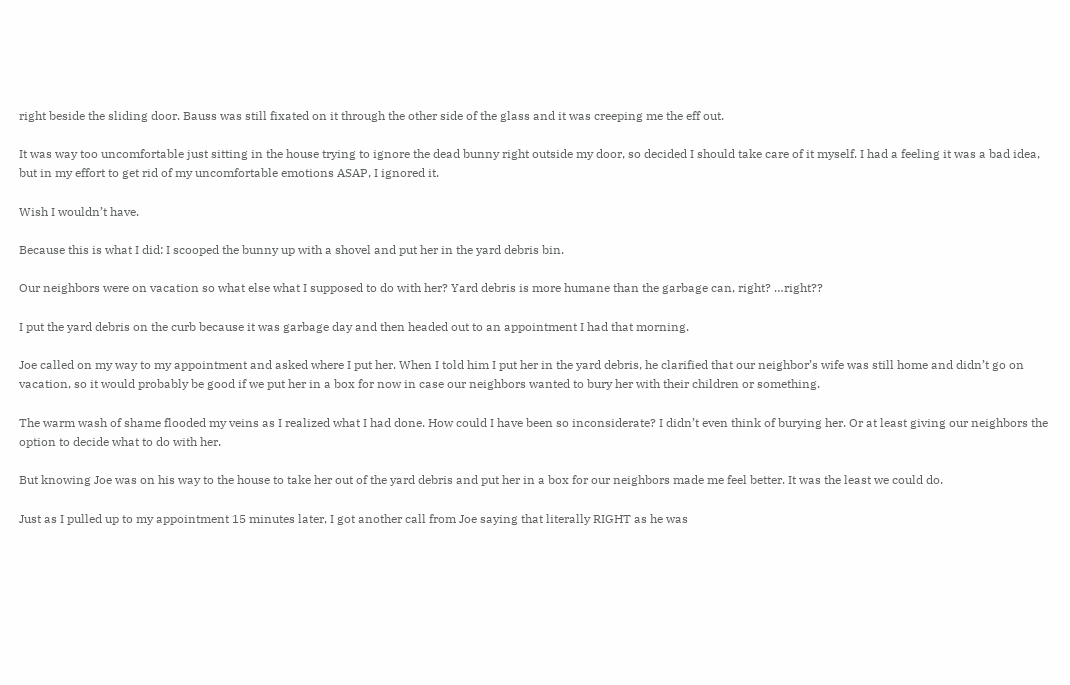right beside the sliding door. Bauss was still fixated on it through the other side of the glass and it was creeping me the eff out.

It was way too uncomfortable just sitting in the house trying to ignore the dead bunny right outside my door, so decided I should take care of it myself. I had a feeling it was a bad idea, but in my effort to get rid of my uncomfortable emotions ASAP, I ignored it.

Wish I wouldn’t have.

Because this is what I did: I scooped the bunny up with a shovel and put her in the yard debris bin.

Our neighbors were on vacation so what else what I supposed to do with her? Yard debris is more humane than the garbage can, right? …right??

I put the yard debris on the curb because it was garbage day and then headed out to an appointment I had that morning.

Joe called on my way to my appointment and asked where I put her. When I told him I put her in the yard debris, he clarified that our neighbor’s wife was still home and didn’t go on vacation, so it would probably be good if we put her in a box for now in case our neighbors wanted to bury her with their children or something.

The warm wash of shame flooded my veins as I realized what I had done. How could I have been so inconsiderate? I didn’t even think of burying her. Or at least giving our neighbors the option to decide what to do with her.

But knowing Joe was on his way to the house to take her out of the yard debris and put her in a box for our neighbors made me feel better. It was the least we could do.

Just as I pulled up to my appointment 15 minutes later, I got another call from Joe saying that literally RIGHT as he was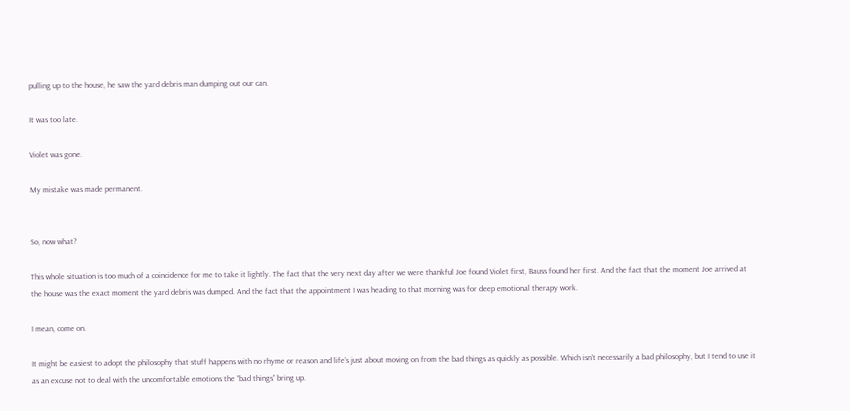pulling up to the house, he saw the yard debris man dumping out our can.

It was too late.

Violet was gone.

My mistake was made permanent.


So, now what?

This whole situation is too much of a coincidence for me to take it lightly. The fact that the very next day after we were thankful Joe found Violet first, Bauss found her first. And the fact that the moment Joe arrived at the house was the exact moment the yard debris was dumped. And the fact that the appointment I was heading to that morning was for deep emotional therapy work.

I mean, come on.

It might be easiest to adopt the philosophy that stuff happens with no rhyme or reason and life’s just about moving on from the bad things as quickly as possible. Which isn’t necessarily a bad philosophy, but I tend to use it as an excuse not to deal with the uncomfortable emotions the “bad things” bring up.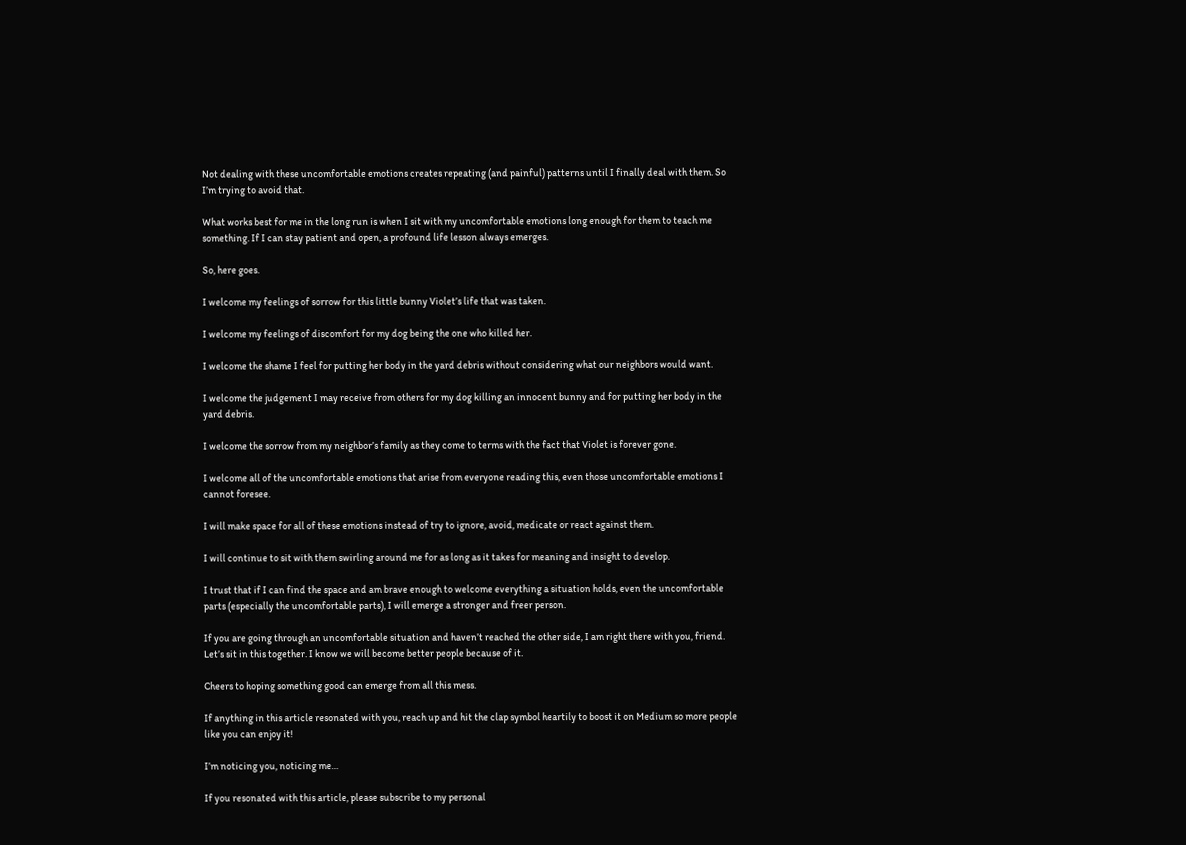Not dealing with these uncomfortable emotions creates repeating (and painful) patterns until I finally deal with them. So I’m trying to avoid that.

What works best for me in the long run is when I sit with my uncomfortable emotions long enough for them to teach me something. If I can stay patient and open, a profound life lesson always emerges.

So, here goes.

I welcome my feelings of sorrow for this little bunny Violet’s life that was taken.

I welcome my feelings of discomfort for my dog being the one who killed her.

I welcome the shame I feel for putting her body in the yard debris without considering what our neighbors would want.

I welcome the judgement I may receive from others for my dog killing an innocent bunny and for putting her body in the yard debris.

I welcome the sorrow from my neighbor’s family as they come to terms with the fact that Violet is forever gone.

I welcome all of the uncomfortable emotions that arise from everyone reading this, even those uncomfortable emotions I cannot foresee.

I will make space for all of these emotions instead of try to ignore, avoid, medicate or react against them.

I will continue to sit with them swirling around me for as long as it takes for meaning and insight to develop.

I trust that if I can find the space and am brave enough to welcome everything a situation holds, even the uncomfortable parts (especially the uncomfortable parts), I will emerge a stronger and freer person.

If you are going through an uncomfortable situation and haven’t reached the other side, I am right there with you, friend. Let’s sit in this together. I know we will become better people because of it.

Cheers to hoping something good can emerge from all this mess.

If anything in this article resonated with you, reach up and hit the clap symbol heartily to boost it on Medium so more people like you can enjoy it!

I’m noticing you, noticing me…

If you resonated with this article, please subscribe to my personal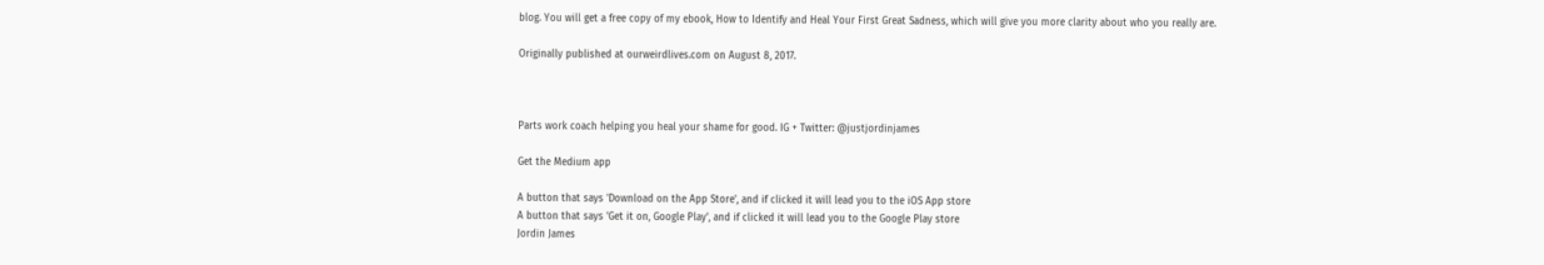blog. You will get a free copy of my ebook, How to Identify and Heal Your First Great Sadness, which will give you more clarity about who you really are.

Originally published at ourweirdlives.com on August 8, 2017.



Parts work coach helping you heal your shame for good. IG + Twitter: @justjordinjames

Get the Medium app

A button that says 'Download on the App Store', and if clicked it will lead you to the iOS App store
A button that says 'Get it on, Google Play', and if clicked it will lead you to the Google Play store
Jordin James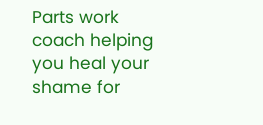Parts work coach helping you heal your shame for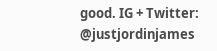good. IG + Twitter: @justjordinjames